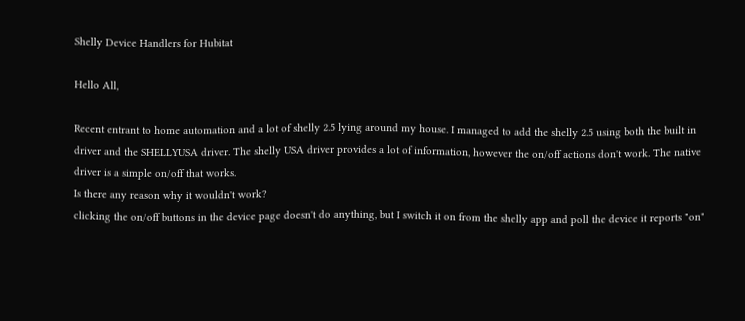Shelly Device Handlers for Hubitat

Hello All,

Recent entrant to home automation and a lot of shelly 2.5 lying around my house. I managed to add the shelly 2.5 using both the built in driver and the SHELLYUSA driver. The shelly USA driver provides a lot of information, however the on/off actions don't work. The native driver is a simple on/off that works.
Is there any reason why it wouldn't work?
clicking the on/off buttons in the device page doesn't do anything, but I switch it on from the shelly app and poll the device it reports "on"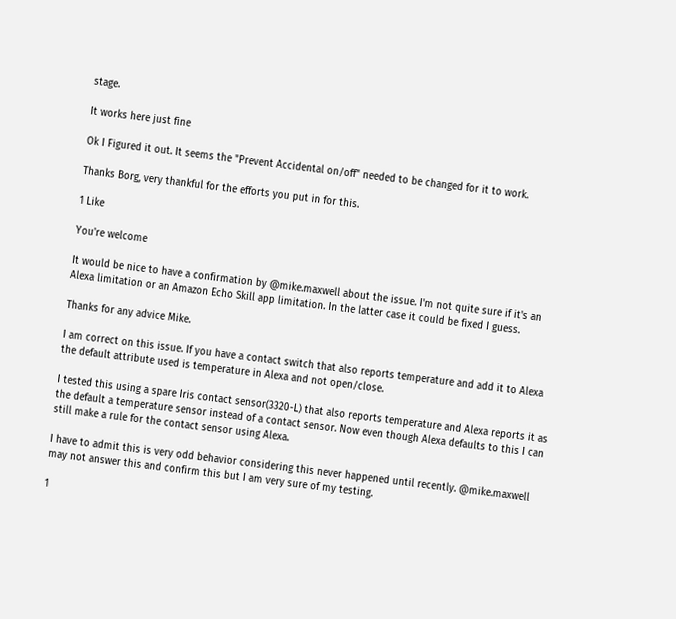stage.

It works here just fine

Ok I Figured it out. It seems the "Prevent Accidental on/off" needed to be changed for it to work.

Thanks Borg, very thankful for the efforts you put in for this.

1 Like

You're welcome

It would be nice to have a confirmation by @mike.maxwell about the issue. I'm not quite sure if it's an Alexa limitation or an Amazon Echo Skill app limitation. In the latter case it could be fixed I guess.

Thanks for any advice Mike.

I am correct on this issue. If you have a contact switch that also reports temperature and add it to Alexa the default attribute used is temperature in Alexa and not open/close.

I tested this using a spare Iris contact sensor(3320-L) that also reports temperature and Alexa reports it as the default a temperature sensor instead of a contact sensor. Now even though Alexa defaults to this I can still make a rule for the contact sensor using Alexa.

I have to admit this is very odd behavior considering this never happened until recently. @mike.maxwell may not answer this and confirm this but I am very sure of my testing.

1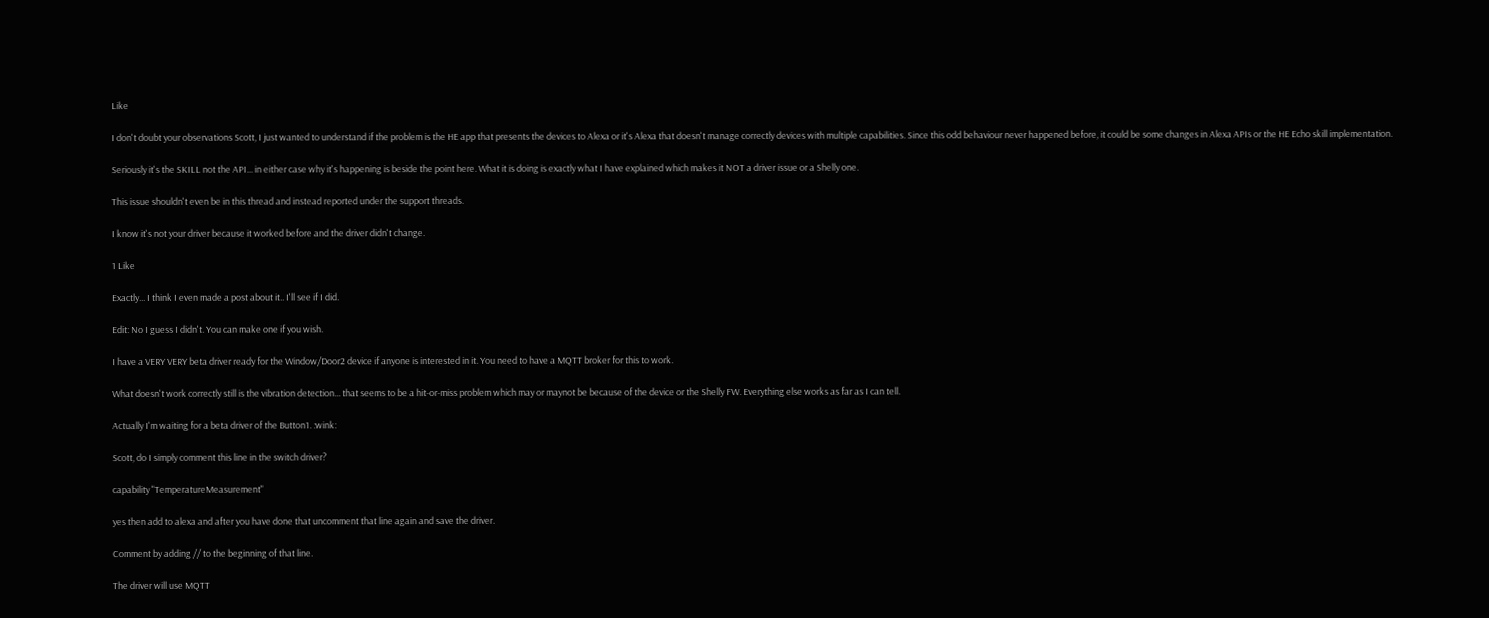Like

I don't doubt your observations Scott, I just wanted to understand if the problem is the HE app that presents the devices to Alexa or it's Alexa that doesn't manage correctly devices with multiple capabilities. Since this odd behaviour never happened before, it could be some changes in Alexa APIs or the HE Echo skill implementation.

Seriously it's the SKILL not the API... in either case why it's happening is beside the point here. What it is doing is exactly what I have explained which makes it NOT a driver issue or a Shelly one.

This issue shouldn't even be in this thread and instead reported under the support threads.

I know it's not your driver because it worked before and the driver didn't change.

1 Like

Exactly... I think I even made a post about it.. I'll see if I did.

Edit: No I guess I didn't. You can make one if you wish.

I have a VERY VERY beta driver ready for the Window/Door2 device if anyone is interested in it. You need to have a MQTT broker for this to work.

What doesn't work correctly still is the vibration detection... that seems to be a hit-or-miss problem which may or maynot be because of the device or the Shelly FW. Everything else works as far as I can tell.

Actually I'm waiting for a beta driver of the Button1. :wink:

Scott, do I simply comment this line in the switch driver?

capability "TemperatureMeasurement"

yes then add to alexa and after you have done that uncomment that line again and save the driver.

Comment by adding // to the beginning of that line.

The driver will use MQTT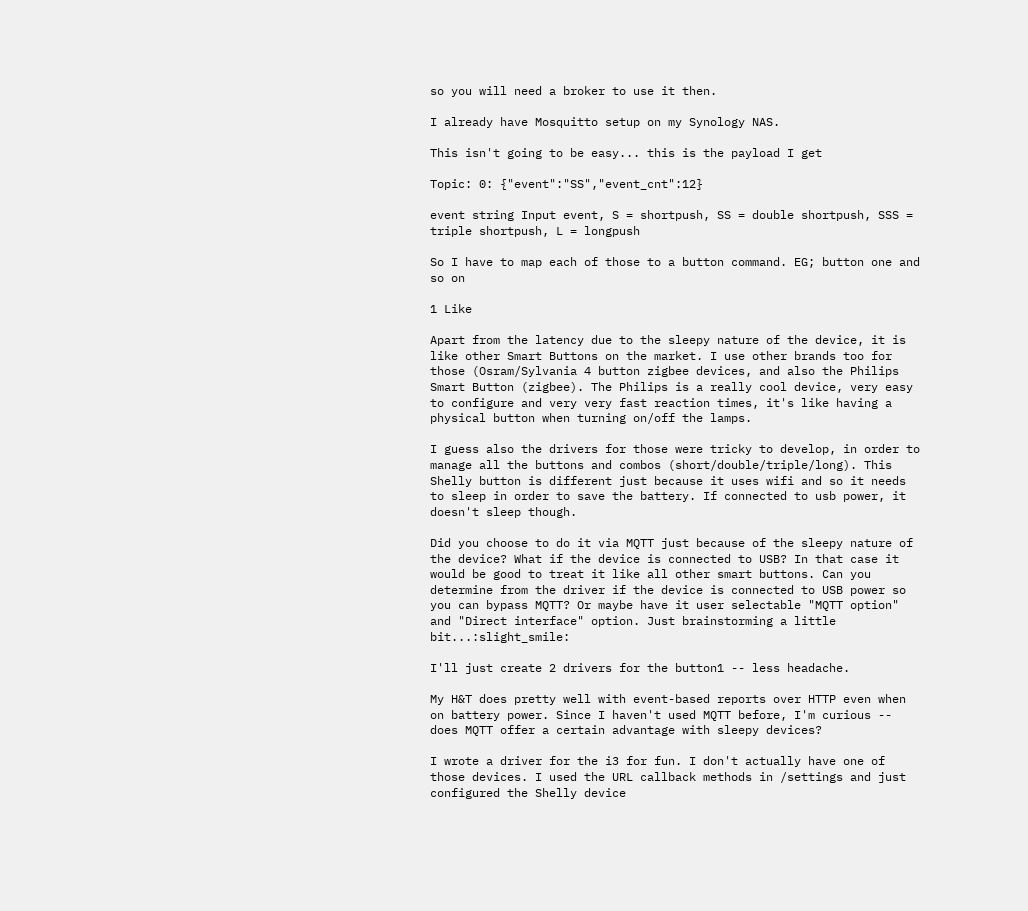so you will need a broker to use it then.

I already have Mosquitto setup on my Synology NAS.

This isn't going to be easy... this is the payload I get

Topic: 0: {"event":"SS","event_cnt":12}

event string Input event, S = shortpush, SS = double shortpush, SSS = triple shortpush, L = longpush

So I have to map each of those to a button command. EG; button one and so on

1 Like

Apart from the latency due to the sleepy nature of the device, it is like other Smart Buttons on the market. I use other brands too for those (Osram/Sylvania 4 button zigbee devices, and also the Philips Smart Button (zigbee). The Philips is a really cool device, very easy to configure and very very fast reaction times, it's like having a physical button when turning on/off the lamps.

I guess also the drivers for those were tricky to develop, in order to manage all the buttons and combos (short/double/triple/long). This Shelly button is different just because it uses wifi and so it needs to sleep in order to save the battery. If connected to usb power, it doesn't sleep though.

Did you choose to do it via MQTT just because of the sleepy nature of the device? What if the device is connected to USB? In that case it would be good to treat it like all other smart buttons. Can you determine from the driver if the device is connected to USB power so you can bypass MQTT? Or maybe have it user selectable "MQTT option" and "Direct interface" option. Just brainstorming a little bit...:slight_smile:

I'll just create 2 drivers for the button1 -- less headache.

My H&T does pretty well with event-based reports over HTTP even when on battery power. Since I haven't used MQTT before, I'm curious -- does MQTT offer a certain advantage with sleepy devices?

I wrote a driver for the i3 for fun. I don't actually have one of those devices. I used the URL callback methods in /settings and just configured the Shelly device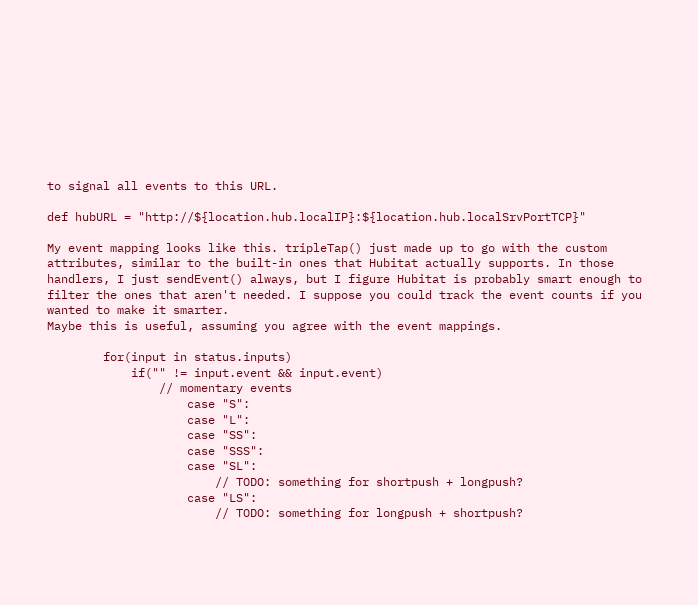to signal all events to this URL.

def hubURL = "http://${location.hub.localIP}:${location.hub.localSrvPortTCP}"

My event mapping looks like this. tripleTap() just made up to go with the custom attributes, similar to the built-in ones that Hubitat actually supports. In those handlers, I just sendEvent() always, but I figure Hubitat is probably smart enough to filter the ones that aren't needed. I suppose you could track the event counts if you wanted to make it smarter.
Maybe this is useful, assuming you agree with the event mappings.

        for(input in status.inputs)
            if("" != input.event && input.event)
                // momentary events
                    case "S":
                    case "L":
                    case "SS":
                    case "SSS":
                    case "SL":
                        // TODO: something for shortpush + longpush?
                    case "LS":
                        // TODO: something for longpush + shortpush?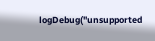logDebug("unsupported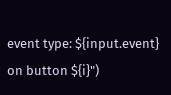event type: ${input.event} on button ${i}")